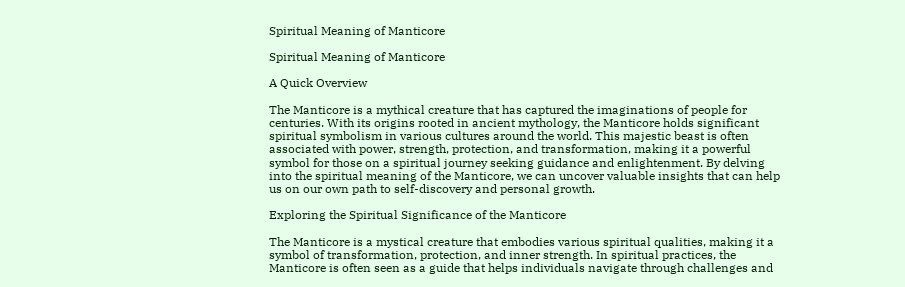Spiritual Meaning of Manticore

Spiritual Meaning of Manticore

A Quick Overview

The Manticore is a mythical creature that has captured the imaginations of people for centuries. With its origins rooted in ancient mythology, the Manticore holds significant spiritual symbolism in various cultures around the world. This majestic beast is often associated with power, strength, protection, and transformation, making it a powerful symbol for those on a spiritual journey seeking guidance and enlightenment. By delving into the spiritual meaning of the Manticore, we can uncover valuable insights that can help us on our own path to self-discovery and personal growth.

Exploring the Spiritual Significance of the Manticore

The Manticore is a mystical creature that embodies various spiritual qualities, making it a symbol of transformation, protection, and inner strength. In spiritual practices, the Manticore is often seen as a guide that helps individuals navigate through challenges and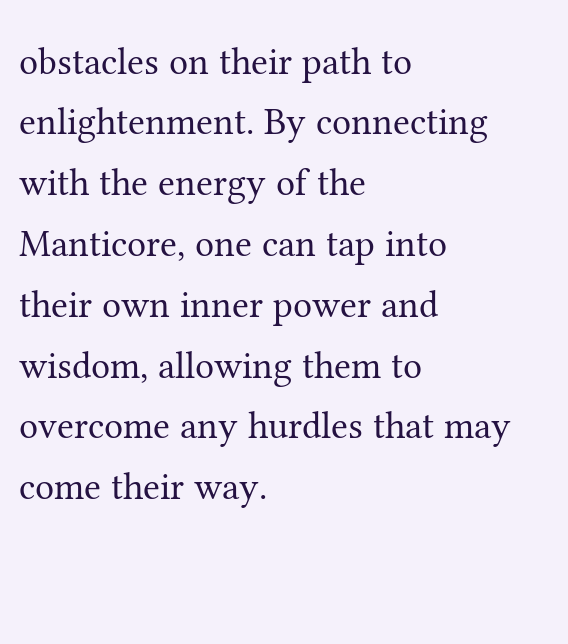obstacles on their path to enlightenment. By connecting with the energy of the Manticore, one can tap into their own inner power and wisdom, allowing them to overcome any hurdles that may come their way.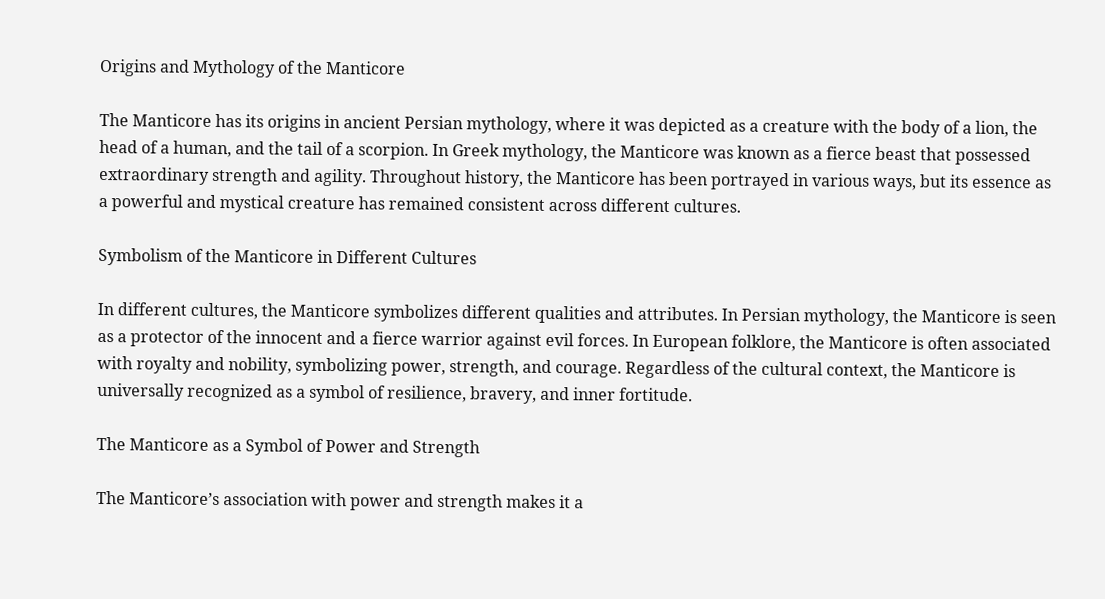Origins and Mythology of the Manticore

The Manticore has its origins in ancient Persian mythology, where it was depicted as a creature with the body of a lion, the head of a human, and the tail of a scorpion. In Greek mythology, the Manticore was known as a fierce beast that possessed extraordinary strength and agility. Throughout history, the Manticore has been portrayed in various ways, but its essence as a powerful and mystical creature has remained consistent across different cultures.

Symbolism of the Manticore in Different Cultures

In different cultures, the Manticore symbolizes different qualities and attributes. In Persian mythology, the Manticore is seen as a protector of the innocent and a fierce warrior against evil forces. In European folklore, the Manticore is often associated with royalty and nobility, symbolizing power, strength, and courage. Regardless of the cultural context, the Manticore is universally recognized as a symbol of resilience, bravery, and inner fortitude.

The Manticore as a Symbol of Power and Strength

The Manticore’s association with power and strength makes it a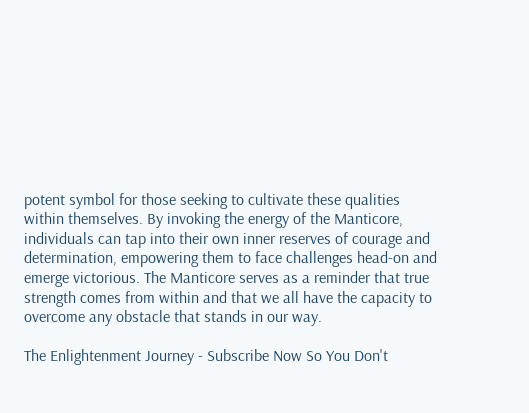potent symbol for those seeking to cultivate these qualities within themselves. By invoking the energy of the Manticore, individuals can tap into their own inner reserves of courage and determination, empowering them to face challenges head-on and emerge victorious. The Manticore serves as a reminder that true strength comes from within and that we all have the capacity to overcome any obstacle that stands in our way.

The Enlightenment Journey - Subscribe Now So You Don't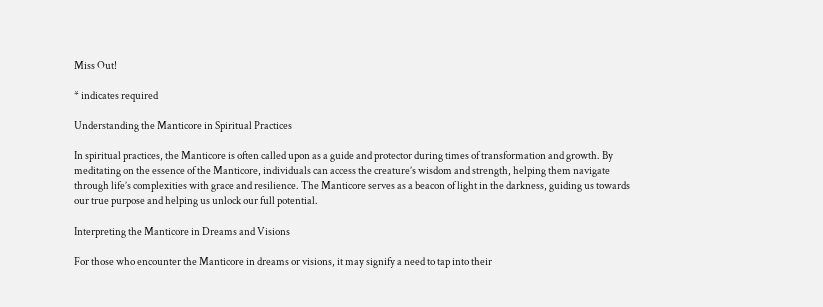Miss Out!

* indicates required

Understanding the Manticore in Spiritual Practices

In spiritual practices, the Manticore is often called upon as a guide and protector during times of transformation and growth. By meditating on the essence of the Manticore, individuals can access the creature’s wisdom and strength, helping them navigate through life’s complexities with grace and resilience. The Manticore serves as a beacon of light in the darkness, guiding us towards our true purpose and helping us unlock our full potential.

Interpreting the Manticore in Dreams and Visions

For those who encounter the Manticore in dreams or visions, it may signify a need to tap into their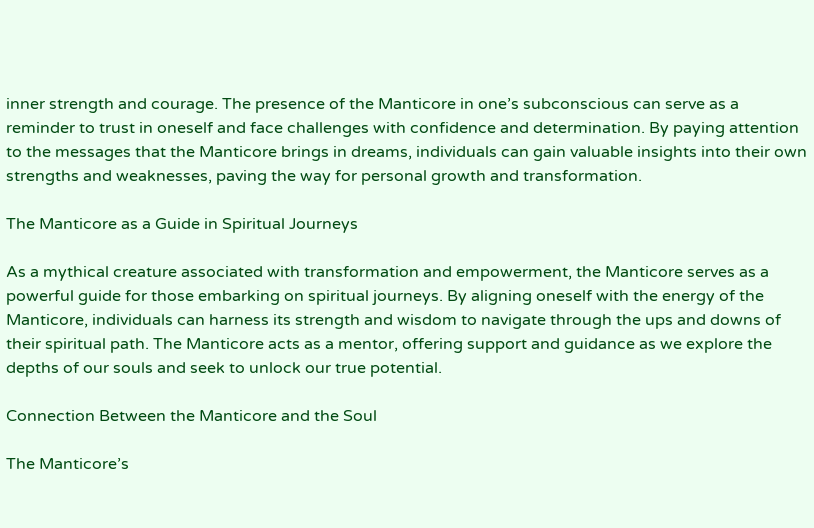inner strength and courage. The presence of the Manticore in one’s subconscious can serve as a reminder to trust in oneself and face challenges with confidence and determination. By paying attention to the messages that the Manticore brings in dreams, individuals can gain valuable insights into their own strengths and weaknesses, paving the way for personal growth and transformation.

The Manticore as a Guide in Spiritual Journeys

As a mythical creature associated with transformation and empowerment, the Manticore serves as a powerful guide for those embarking on spiritual journeys. By aligning oneself with the energy of the Manticore, individuals can harness its strength and wisdom to navigate through the ups and downs of their spiritual path. The Manticore acts as a mentor, offering support and guidance as we explore the depths of our souls and seek to unlock our true potential.

Connection Between the Manticore and the Soul

The Manticore’s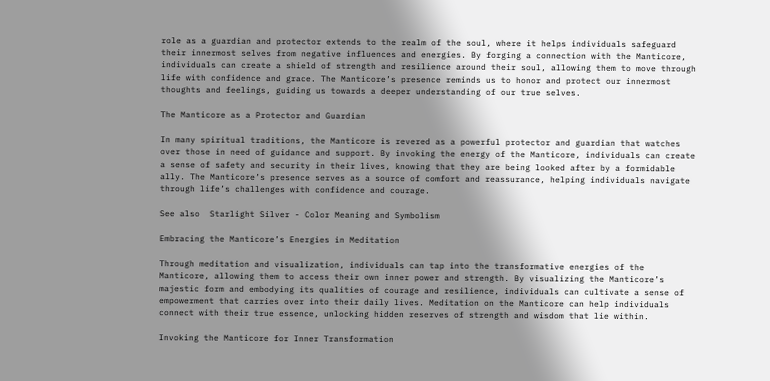role as a guardian and protector extends to the realm of the soul, where it helps individuals safeguard their innermost selves from negative influences and energies. By forging a connection with the Manticore, individuals can create a shield of strength and resilience around their soul, allowing them to move through life with confidence and grace. The Manticore’s presence reminds us to honor and protect our innermost thoughts and feelings, guiding us towards a deeper understanding of our true selves.

The Manticore as a Protector and Guardian

In many spiritual traditions, the Manticore is revered as a powerful protector and guardian that watches over those in need of guidance and support. By invoking the energy of the Manticore, individuals can create a sense of safety and security in their lives, knowing that they are being looked after by a formidable ally. The Manticore’s presence serves as a source of comfort and reassurance, helping individuals navigate through life’s challenges with confidence and courage.

See also  Starlight Silver - Color Meaning and Symbolism

Embracing the Manticore’s Energies in Meditation

Through meditation and visualization, individuals can tap into the transformative energies of the Manticore, allowing them to access their own inner power and strength. By visualizing the Manticore’s majestic form and embodying its qualities of courage and resilience, individuals can cultivate a sense of empowerment that carries over into their daily lives. Meditation on the Manticore can help individuals connect with their true essence, unlocking hidden reserves of strength and wisdom that lie within.

Invoking the Manticore for Inner Transformation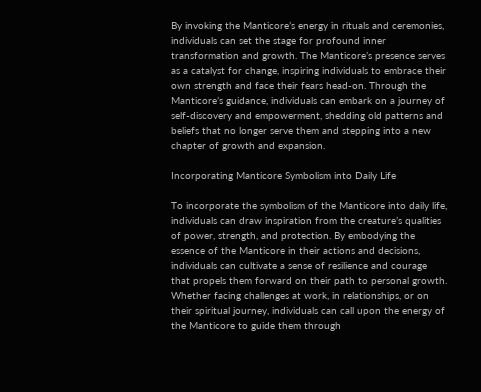By invoking the Manticore’s energy in rituals and ceremonies, individuals can set the stage for profound inner transformation and growth. The Manticore’s presence serves as a catalyst for change, inspiring individuals to embrace their own strength and face their fears head-on. Through the Manticore’s guidance, individuals can embark on a journey of self-discovery and empowerment, shedding old patterns and beliefs that no longer serve them and stepping into a new chapter of growth and expansion.

Incorporating Manticore Symbolism into Daily Life

To incorporate the symbolism of the Manticore into daily life, individuals can draw inspiration from the creature’s qualities of power, strength, and protection. By embodying the essence of the Manticore in their actions and decisions, individuals can cultivate a sense of resilience and courage that propels them forward on their path to personal growth. Whether facing challenges at work, in relationships, or on their spiritual journey, individuals can call upon the energy of the Manticore to guide them through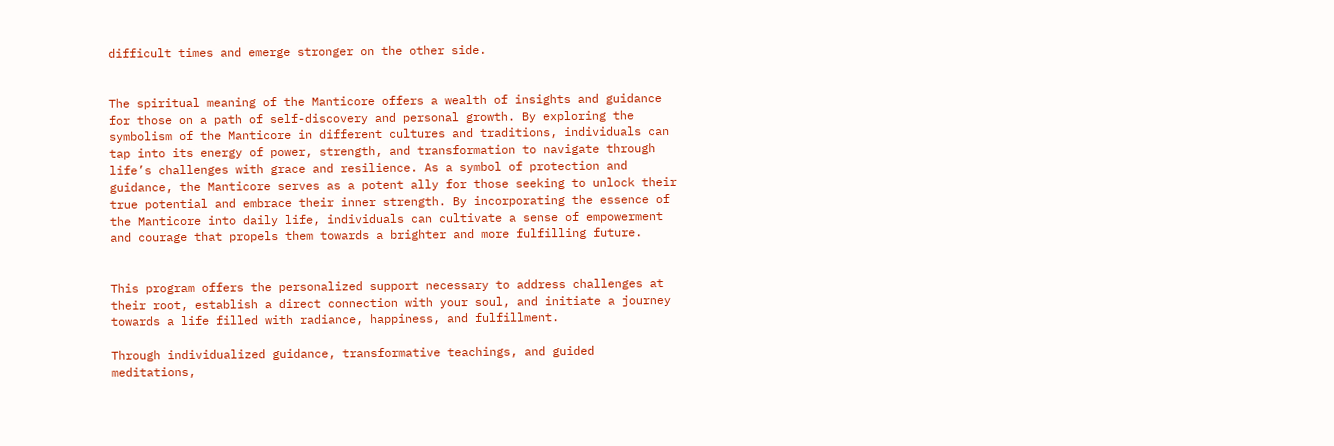difficult times and emerge stronger on the other side.


The spiritual meaning of the Manticore offers a wealth of insights and guidance for those on a path of self-discovery and personal growth. By exploring the symbolism of the Manticore in different cultures and traditions, individuals can tap into its energy of power, strength, and transformation to navigate through life’s challenges with grace and resilience. As a symbol of protection and guidance, the Manticore serves as a potent ally for those seeking to unlock their true potential and embrace their inner strength. By incorporating the essence of the Manticore into daily life, individuals can cultivate a sense of empowerment and courage that propels them towards a brighter and more fulfilling future.


This program offers the personalized support necessary to address challenges at their root, establish a direct connection with your soul, and initiate a journey towards a life filled with radiance, happiness, and fulfillment.

Through individualized guidance, transformative teachings, and guided meditations,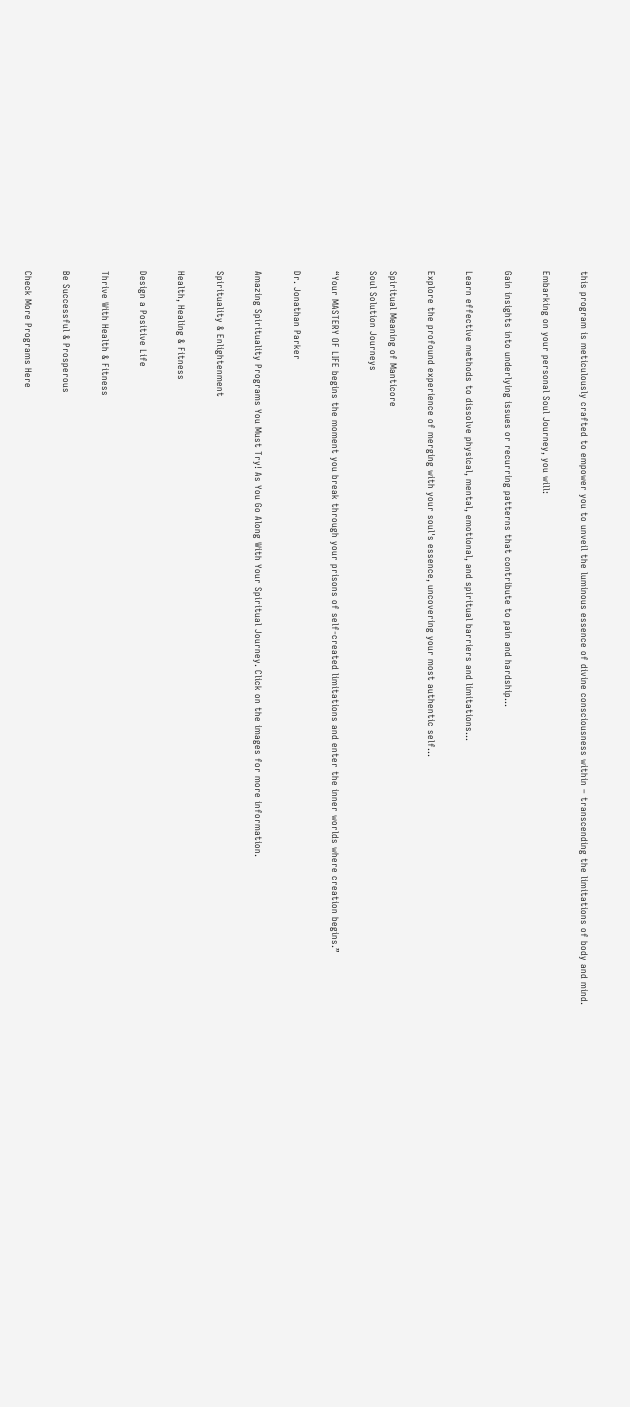this program is meticulously crafted to empower you to unveil the luminous essence of divine consciousness within – transcending the limitations of body and mind.

Embarking on your personal Soul Journey, you will:

Gain insights into underlying issues or recurring patterns that contribute to pain and hardship...

Learn effective methods to dissolve physical, mental, emotional, and spiritual barriers and limitations...

Explore the profound experience of merging with your soul's essence, uncovering your most authentic self...

Spiritual Meaning of Manticore
Soul Solution Journeys

“Your MASTERY OF LIFE begins the moment you break through your prisons of self-created limitations and enter the inner worlds where creation begins.”

Dr. Jonathan Parker

Amazing Spirituality Programs You Must Try! As You Go Along With Your Spiritual Journey. Click on the images for more information.

Spirituality & Enlightenment

Health, Healing & Fitness

Design a Positive Life

Thrive With Health & Fitness

Be Successful & Prosperous

Check More Programs Here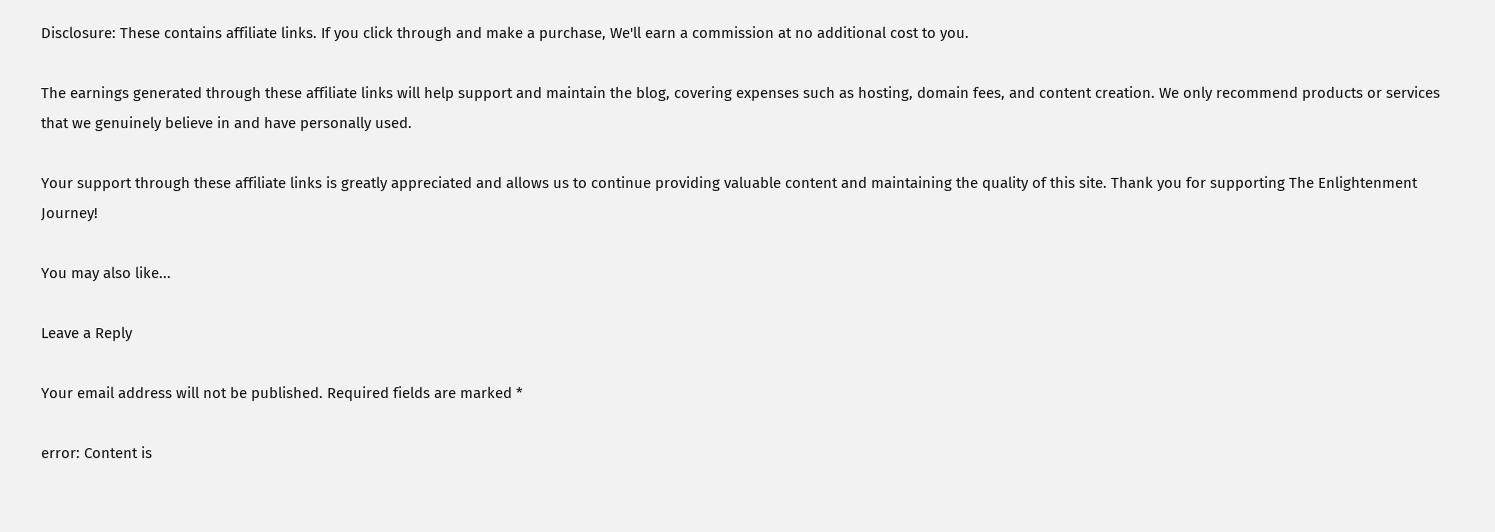Disclosure: These contains affiliate links. If you click through and make a purchase, We'll earn a commission at no additional cost to you.

The earnings generated through these affiliate links will help support and maintain the blog, covering expenses such as hosting, domain fees, and content creation. We only recommend products or services that we genuinely believe in and have personally used.

Your support through these affiliate links is greatly appreciated and allows us to continue providing valuable content and maintaining the quality of this site. Thank you for supporting The Enlightenment Journey!

You may also like...

Leave a Reply

Your email address will not be published. Required fields are marked *

error: Content is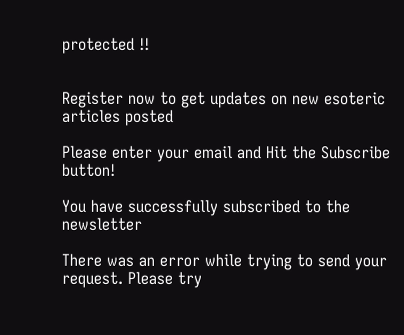protected !!


Register now to get updates on new esoteric articles posted

Please enter your email and Hit the Subscribe button!

You have successfully subscribed to the newsletter

There was an error while trying to send your request. Please try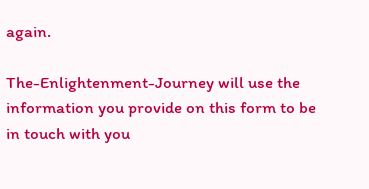again.

The-Enlightenment-Journey will use the information you provide on this form to be in touch with you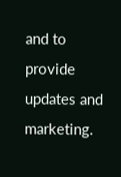and to provide updates and marketing.